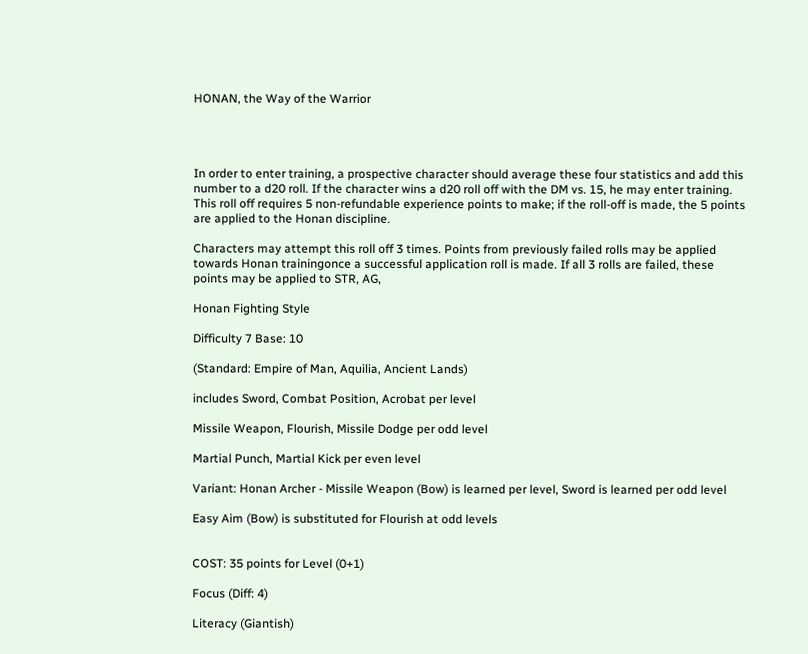HONAN, the Way of the Warrior




In order to enter training, a prospective character should average these four statistics and add this number to a d20 roll. If the character wins a d20 roll off with the DM vs. 15, he may enter training. This roll off requires 5 non-refundable experience points to make; if the roll-off is made, the 5 points are applied to the Honan discipline.

Characters may attempt this roll off 3 times. Points from previously failed rolls may be applied towards Honan trainingonce a successful application roll is made. If all 3 rolls are failed, these points may be applied to STR, AG,

Honan Fighting Style

Difficulty 7 Base: 10

(Standard: Empire of Man, Aquilia, Ancient Lands)

includes Sword, Combat Position, Acrobat per level

Missile Weapon, Flourish, Missile Dodge per odd level

Martial Punch, Martial Kick per even level

Variant: Honan Archer - Missile Weapon (Bow) is learned per level, Sword is learned per odd level

Easy Aim (Bow) is substituted for Flourish at odd levels


COST: 35 points for Level (0+1)

Focus (Diff: 4)

Literacy (Giantish)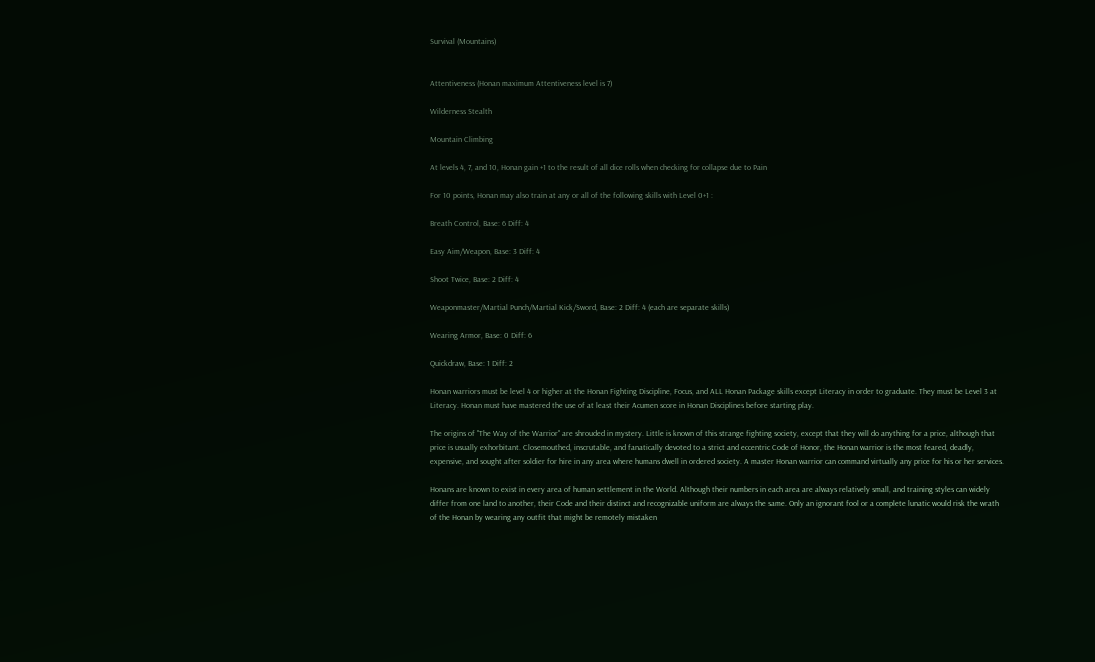Survival (Mountains)


Attentiveness (Honan maximum Attentiveness level is 7)

Wilderness Stealth

Mountain Climbing

At levels 4, 7, and 10, Honan gain +1 to the result of all dice rolls when checking for collapse due to Pain

For 10 points, Honan may also train at any or all of the following skills with Level 0+1 :

Breath Control, Base: 6 Diff: 4

Easy Aim/Weapon, Base: 3 Diff: 4

Shoot Twice, Base: 2 Diff: 4

Weaponmaster/Martial Punch/Martial Kick/Sword, Base: 2 Diff: 4 (each are separate skills)

Wearing Armor, Base: 0 Diff: 6

Quickdraw, Base: 1 Diff: 2

Honan warriors must be level 4 or higher at the Honan Fighting Discipline, Focus, and ALL Honan Package skills except Literacy in order to graduate. They must be Level 3 at Literacy. Honan must have mastered the use of at least their Acumen score in Honan Disciplines before starting play.

The origins of "The Way of the Warrior" are shrouded in mystery. Little is known of this strange fighting society, except that they will do anything for a price, although that price is usually exhorbitant. Closemouthed, inscrutable, and fanatically devoted to a strict and eccentric Code of Honor, the Honan warrior is the most feared, deadly, expensive, and sought after soldier for hire in any area where humans dwell in ordered society. A master Honan warrior can command virtually any price for his or her services.

Honans are known to exist in every area of human settlement in the World. Although their numbers in each area are always relatively small, and training styles can widely differ from one land to another, their Code and their distinct and recognizable uniform are always the same. Only an ignorant fool or a complete lunatic would risk the wrath of the Honan by wearing any outfit that might be remotely mistaken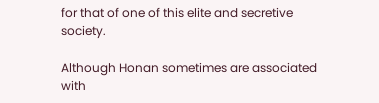for that of one of this elite and secretive society.

Although Honan sometimes are associated with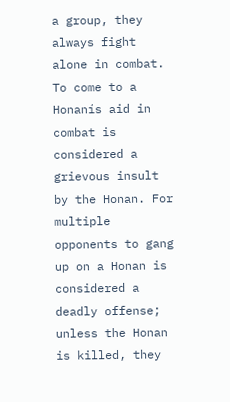a group, they always fight alone in combat. To come to a Honanís aid in combat is considered a grievous insult by the Honan. For multiple opponents to gang up on a Honan is considered a deadly offense; unless the Honan is killed, they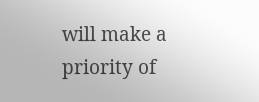will make a priority of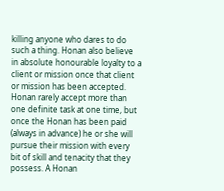killing anyone who dares to do such a thing. Honan also believe in absolute honourable loyalty to a client or mission once that client or mission has been accepted. Honan rarely accept more than one definite task at one time, but once the Honan has been paid (always in advance) he or she will pursue their mission with every bit of skill and tenacity that they possess. A Honan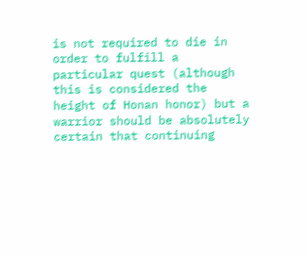is not required to die in order to fulfill a particular quest (although this is considered the height of Honan honor) but a warrior should be absolutely certain that continuing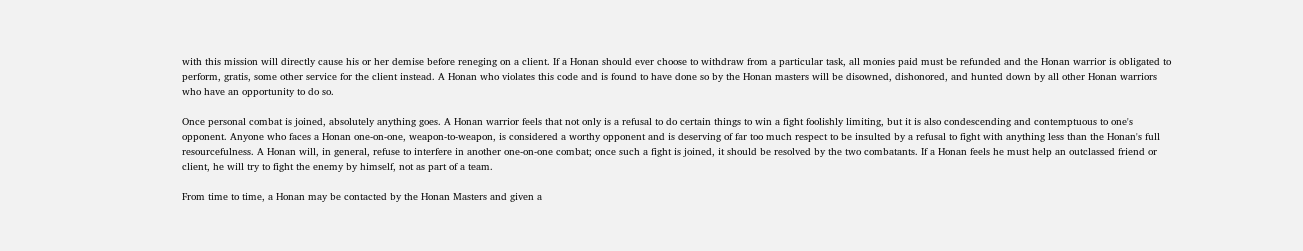with this mission will directly cause his or her demise before reneging on a client. If a Honan should ever choose to withdraw from a particular task, all monies paid must be refunded and the Honan warrior is obligated to perform, gratis, some other service for the client instead. A Honan who violates this code and is found to have done so by the Honan masters will be disowned, dishonored, and hunted down by all other Honan warriors who have an opportunity to do so.

Once personal combat is joined, absolutely anything goes. A Honan warrior feels that not only is a refusal to do certain things to win a fight foolishly limiting, but it is also condescending and contemptuous to one's opponent. Anyone who faces a Honan one-on-one, weapon-to-weapon, is considered a worthy opponent and is deserving of far too much respect to be insulted by a refusal to fight with anything less than the Honan's full resourcefulness. A Honan will, in general, refuse to interfere in another one-on-one combat; once such a fight is joined, it should be resolved by the two combatants. If a Honan feels he must help an outclassed friend or client, he will try to fight the enemy by himself, not as part of a team.

From time to time, a Honan may be contacted by the Honan Masters and given a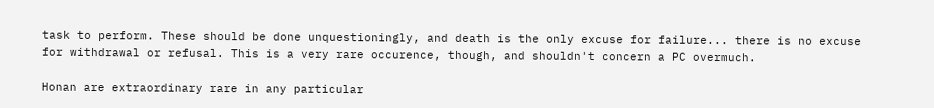task to perform. These should be done unquestioningly, and death is the only excuse for failure... there is no excuse for withdrawal or refusal. This is a very rare occurence, though, and shouldn't concern a PC overmuch.

Honan are extraordinary rare in any particular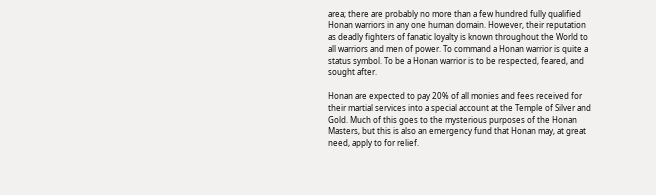area; there are probably no more than a few hundred fully qualified Honan warriors in any one human domain. However, their reputation as deadly fighters of fanatic loyalty is known throughout the World to all warriors and men of power. To command a Honan warrior is quite a status symbol. To be a Honan warrior is to be respected, feared, and sought after.

Honan are expected to pay 20% of all monies and fees received for their martial services into a special account at the Temple of Silver and Gold. Much of this goes to the mysterious purposes of the Honan Masters, but this is also an emergency fund that Honan may, at great need, apply to for relief.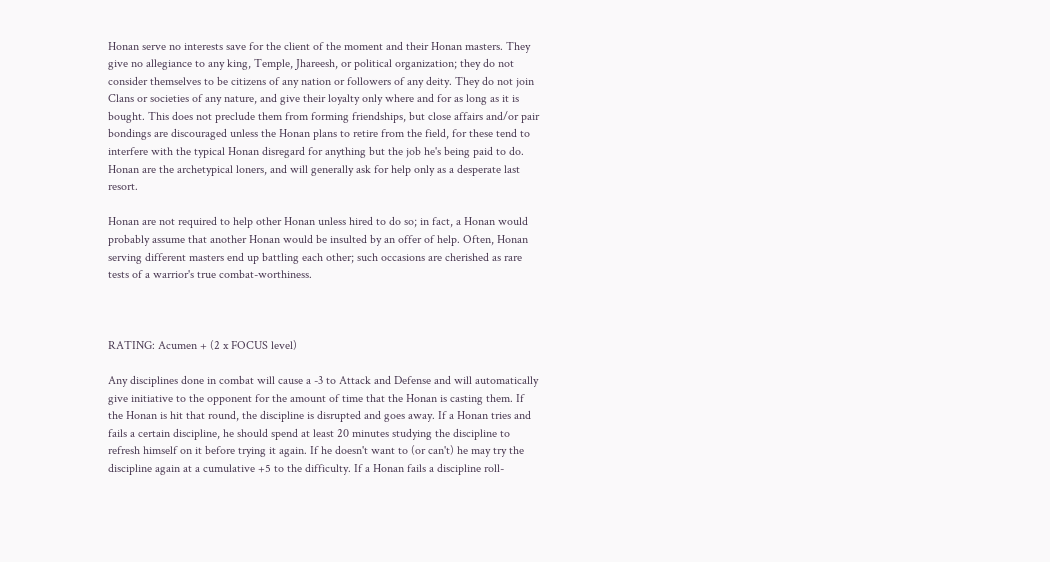Honan serve no interests save for the client of the moment and their Honan masters. They give no allegiance to any king, Temple, Jhareesh, or political organization; they do not consider themselves to be citizens of any nation or followers of any deity. They do not join Clans or societies of any nature, and give their loyalty only where and for as long as it is bought. This does not preclude them from forming friendships, but close affairs and/or pair bondings are discouraged unless the Honan plans to retire from the field, for these tend to interfere with the typical Honan disregard for anything but the job he's being paid to do. Honan are the archetypical loners, and will generally ask for help only as a desperate last resort.

Honan are not required to help other Honan unless hired to do so; in fact, a Honan would probably assume that another Honan would be insulted by an offer of help. Often, Honan serving different masters end up battling each other; such occasions are cherished as rare tests of a warrior's true combat-worthiness.



RATING: Acumen + (2 x FOCUS level)

Any disciplines done in combat will cause a -3 to Attack and Defense and will automatically give initiative to the opponent for the amount of time that the Honan is casting them. If the Honan is hit that round, the discipline is disrupted and goes away. If a Honan tries and fails a certain discipline, he should spend at least 20 minutes studying the discipline to refresh himself on it before trying it again. If he doesn't want to (or can't) he may try the discipline again at a cumulative +5 to the difficulty. If a Honan fails a discipline roll-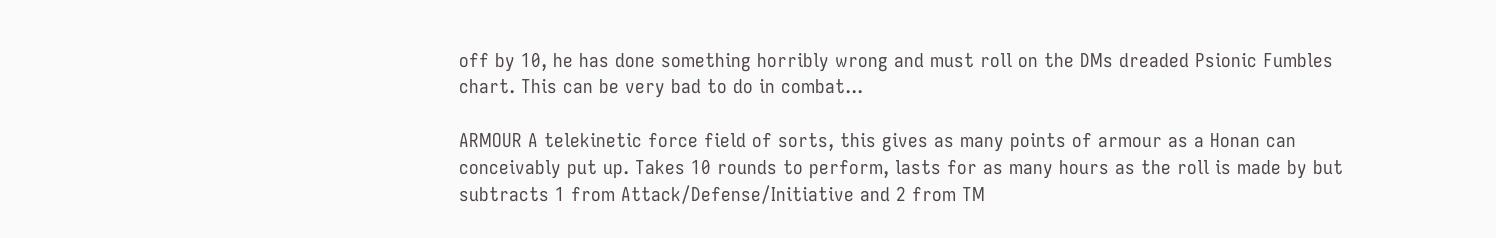off by 10, he has done something horribly wrong and must roll on the DMs dreaded Psionic Fumbles chart. This can be very bad to do in combat...

ARMOUR A telekinetic force field of sorts, this gives as many points of armour as a Honan can conceivably put up. Takes 10 rounds to perform, lasts for as many hours as the roll is made by but subtracts 1 from Attack/Defense/Initiative and 2 from TM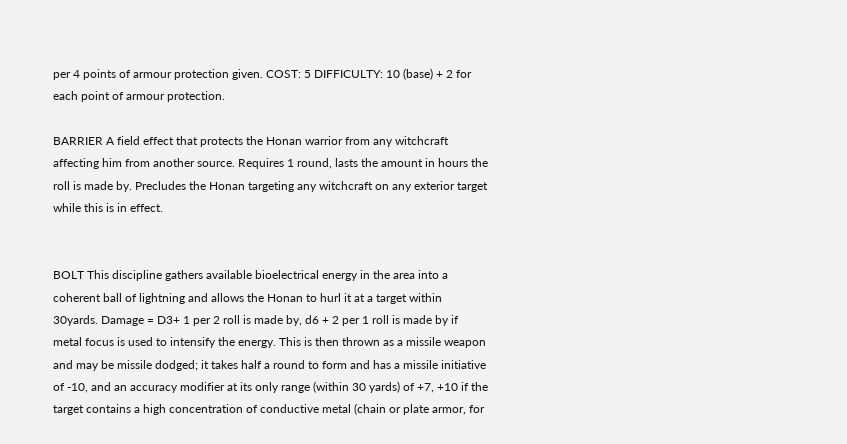per 4 points of armour protection given. COST: 5 DIFFICULTY: 10 (base) + 2 for each point of armour protection.

BARRIER A field effect that protects the Honan warrior from any witchcraft affecting him from another source. Requires 1 round, lasts the amount in hours the roll is made by. Precludes the Honan targeting any witchcraft on any exterior target while this is in effect.


BOLT This discipline gathers available bioelectrical energy in the area into a coherent ball of lightning and allows the Honan to hurl it at a target within 30yards. Damage = D3+ 1 per 2 roll is made by, d6 + 2 per 1 roll is made by if metal focus is used to intensify the energy. This is then thrown as a missile weapon and may be missile dodged; it takes half a round to form and has a missile initiative of -10, and an accuracy modifier at its only range (within 30 yards) of +7, +10 if the target contains a high concentration of conductive metal (chain or plate armor, for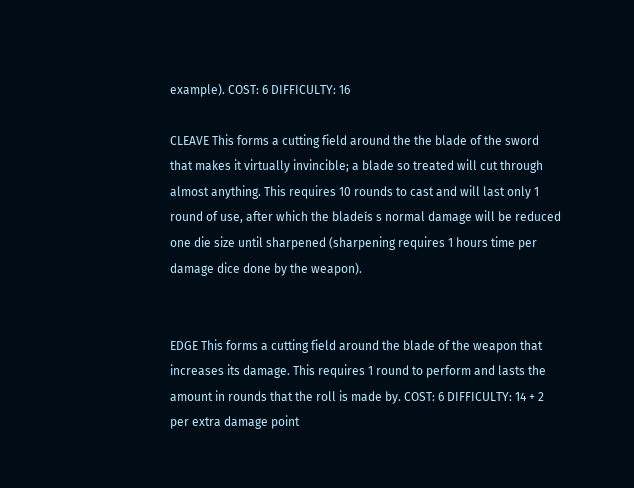example). COST: 6 DIFFICULTY: 16

CLEAVE This forms a cutting field around the the blade of the sword that makes it virtually invincible; a blade so treated will cut through almost anything. This requires 10 rounds to cast and will last only 1 round of use, after which the bladeís s normal damage will be reduced one die size until sharpened (sharpening requires 1 hours time per damage dice done by the weapon).


EDGE This forms a cutting field around the blade of the weapon that increases its damage. This requires 1 round to perform and lasts the amount in rounds that the roll is made by. COST: 6 DIFFICULTY: 14 + 2 per extra damage point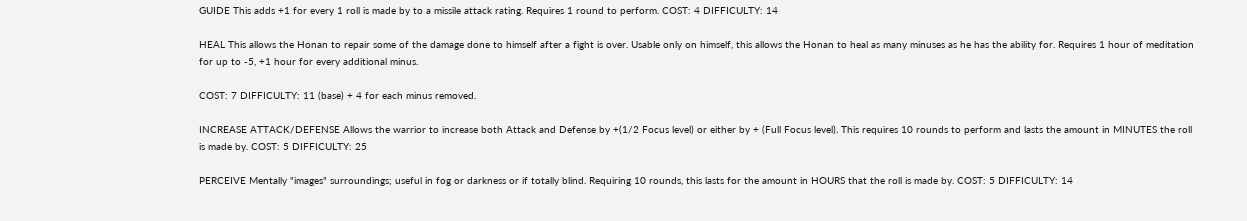GUIDE This adds +1 for every 1 roll is made by to a missile attack rating. Requires 1 round to perform. COST: 4 DIFFICULTY: 14

HEAL This allows the Honan to repair some of the damage done to himself after a fight is over. Usable only on himself, this allows the Honan to heal as many minuses as he has the ability for. Requires 1 hour of meditation for up to -5, +1 hour for every additional minus.

COST: 7 DIFFICULTY: 11 (base) + 4 for each minus removed.

INCREASE ATTACK/DEFENSE Allows the warrior to increase both Attack and Defense by +(1/2 Focus level) or either by + (Full Focus level). This requires 10 rounds to perform and lasts the amount in MINUTES the roll is made by. COST: 5 DIFFICULTY: 25

PERCEIVE Mentally "images" surroundings; useful in fog or darkness or if totally blind. Requiring 10 rounds, this lasts for the amount in HOURS that the roll is made by. COST: 5 DIFFICULTY: 14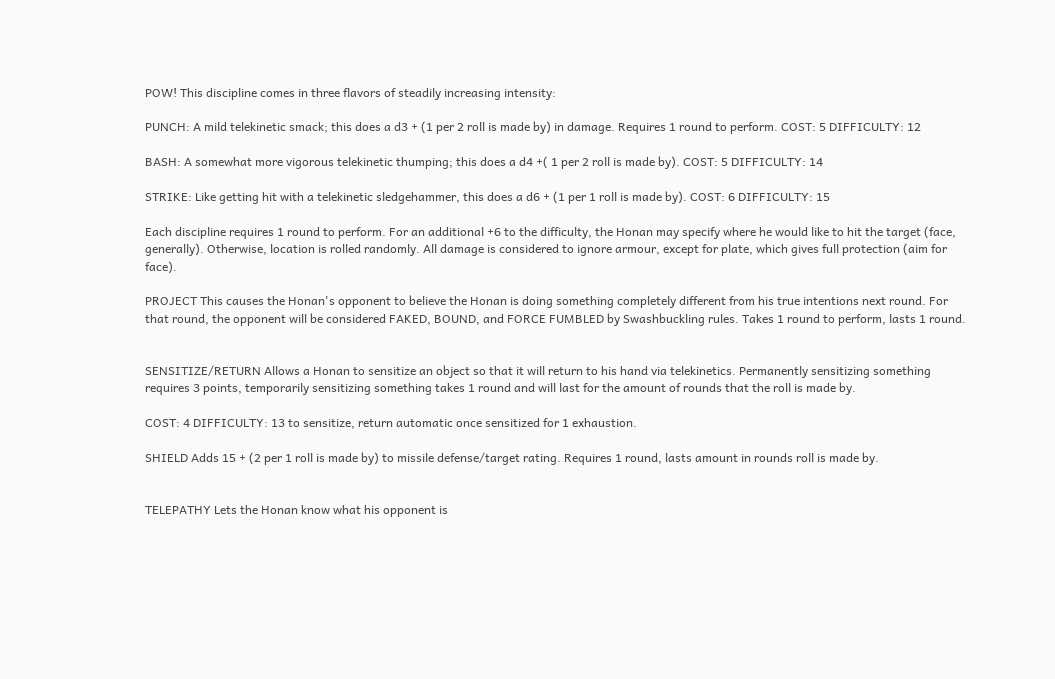POW! This discipline comes in three flavors of steadily increasing intensity:

PUNCH: A mild telekinetic smack; this does a d3 + (1 per 2 roll is made by) in damage. Requires 1 round to perform. COST: 5 DIFFICULTY: 12

BASH: A somewhat more vigorous telekinetic thumping; this does a d4 +( 1 per 2 roll is made by). COST: 5 DIFFICULTY: 14

STRIKE: Like getting hit with a telekinetic sledgehammer, this does a d6 + (1 per 1 roll is made by). COST: 6 DIFFICULTY: 15

Each discipline requires 1 round to perform. For an additional +6 to the difficulty, the Honan may specify where he would like to hit the target (face, generally). Otherwise, location is rolled randomly. All damage is considered to ignore armour, except for plate, which gives full protection (aim for face).

PROJECT This causes the Honan's opponent to believe the Honan is doing something completely different from his true intentions next round. For that round, the opponent will be considered FAKED, BOUND, and FORCE FUMBLED by Swashbuckling rules. Takes 1 round to perform, lasts 1 round.


SENSITIZE/RETURN Allows a Honan to sensitize an object so that it will return to his hand via telekinetics. Permanently sensitizing something requires 3 points, temporarily sensitizing something takes 1 round and will last for the amount of rounds that the roll is made by.

COST: 4 DIFFICULTY: 13 to sensitize, return automatic once sensitized for 1 exhaustion.

SHIELD Adds 15 + (2 per 1 roll is made by) to missile defense/target rating. Requires 1 round, lasts amount in rounds roll is made by.


TELEPATHY Lets the Honan know what his opponent is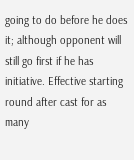going to do before he does it; although opponent will still go first if he has initiative. Effective starting round after cast for as many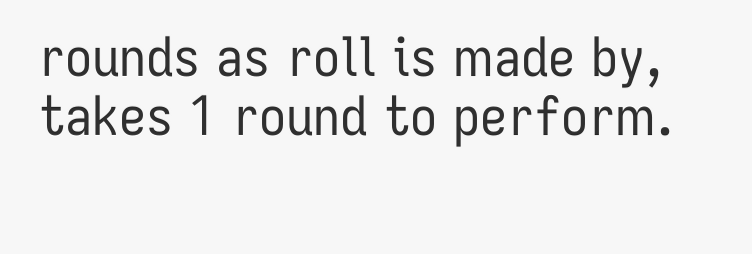rounds as roll is made by, takes 1 round to perform.